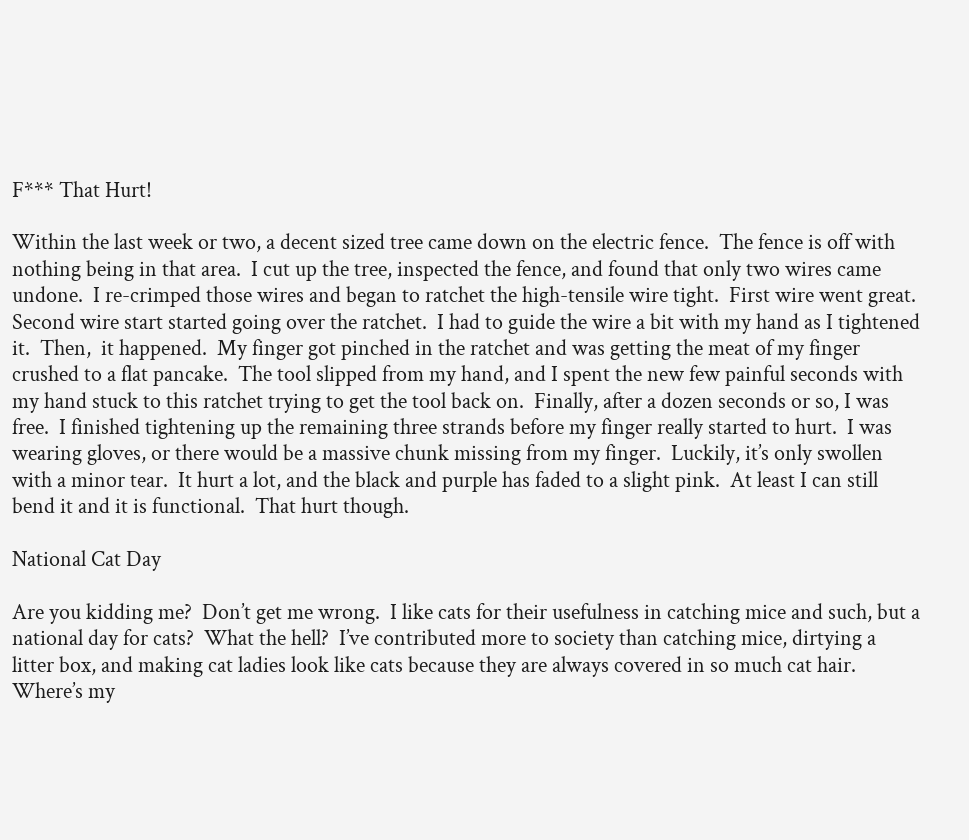F*** That Hurt!

Within the last week or two, a decent sized tree came down on the electric fence.  The fence is off with nothing being in that area.  I cut up the tree, inspected the fence, and found that only two wires came undone.  I re-crimped those wires and began to ratchet the high-tensile wire tight.  First wire went great.  Second wire start started going over the ratchet.  I had to guide the wire a bit with my hand as I tightened it.  Then,  it happened.  My finger got pinched in the ratchet and was getting the meat of my finger crushed to a flat pancake.  The tool slipped from my hand, and I spent the new few painful seconds with my hand stuck to this ratchet trying to get the tool back on.  Finally, after a dozen seconds or so, I was free.  I finished tightening up the remaining three strands before my finger really started to hurt.  I was wearing gloves, or there would be a massive chunk missing from my finger.  Luckily, it’s only swollen with a minor tear.  It hurt a lot, and the black and purple has faded to a slight pink.  At least I can still bend it and it is functional.  That hurt though.

National Cat Day

Are you kidding me?  Don’t get me wrong.  I like cats for their usefulness in catching mice and such, but a national day for cats?  What the hell?  I’ve contributed more to society than catching mice, dirtying a litter box, and making cat ladies look like cats because they are always covered in so much cat hair.  Where’s my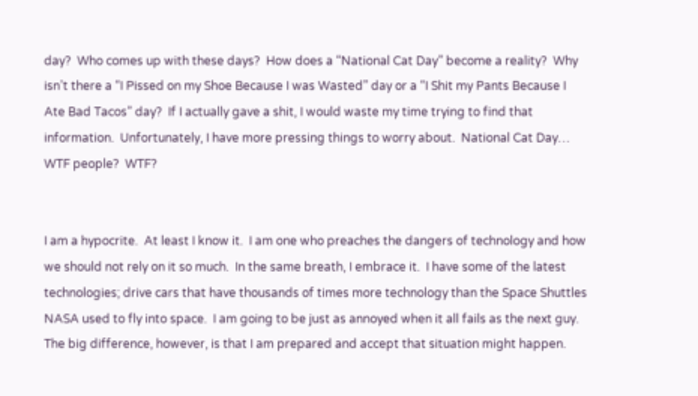day?  Who comes up with these days?  How does a “National Cat Day” become a reality?  Why isn’t there a “I Pissed on my Shoe Because I was Wasted” day or a “I Shit my Pants Because I Ate Bad Tacos” day?  If I actually gave a shit, I would waste my time trying to find that information.  Unfortunately, I have more pressing things to worry about.  National Cat Day… WTF people?  WTF?


I am a hypocrite.  At least I know it.  I am one who preaches the dangers of technology and how we should not rely on it so much.  In the same breath, I embrace it.  I have some of the latest technologies; drive cars that have thousands of times more technology than the Space Shuttles NASA used to fly into space.  I am going to be just as annoyed when it all fails as the next guy.  The big difference, however, is that I am prepared and accept that situation might happen.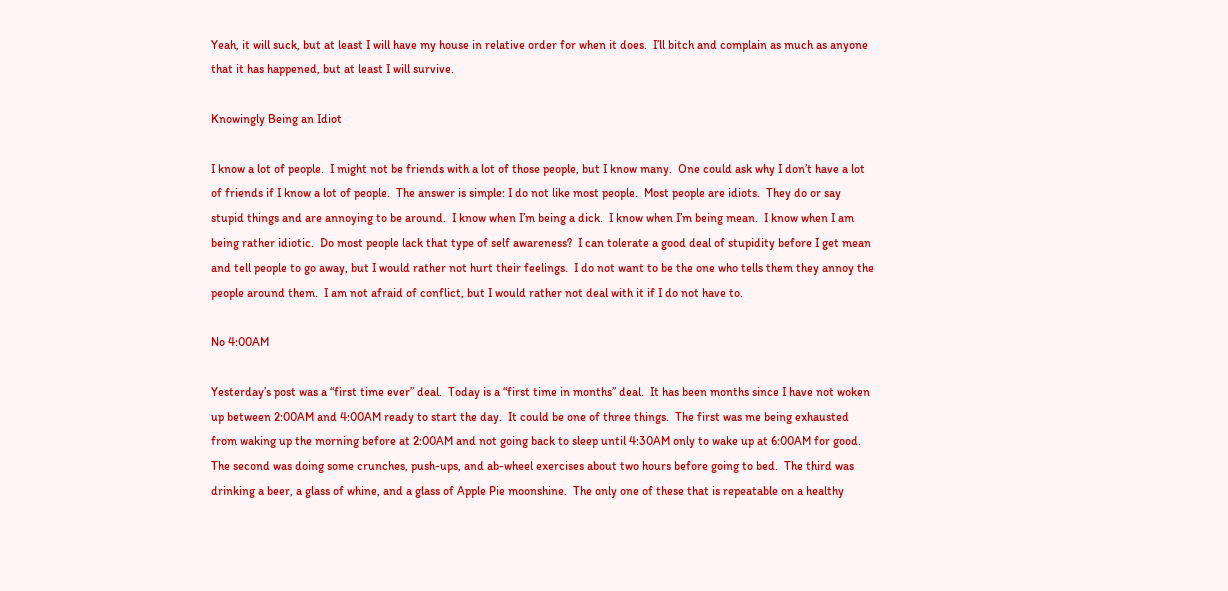Yeah, it will suck, but at least I will have my house in relative order for when it does.  I’ll bitch and complain as much as anyone that it has happened, but at least I will survive.

Knowingly Being an Idiot

I know a lot of people.  I might not be friends with a lot of those people, but I know many.  One could ask why I don’t have a lot of friends if I know a lot of people.  The answer is simple: I do not like most people.  Most people are idiots.  They do or say stupid things and are annoying to be around.  I know when I’m being a dick.  I know when I’m being mean.  I know when I am being rather idiotic.  Do most people lack that type of self awareness?  I can tolerate a good deal of stupidity before I get mean and tell people to go away, but I would rather not hurt their feelings.  I do not want to be the one who tells them they annoy the people around them.  I am not afraid of conflict, but I would rather not deal with it if I do not have to.

No 4:00AM

Yesterday’s post was a “first time ever” deal.  Today is a “first time in months” deal.  It has been months since I have not woken up between 2:00AM and 4:00AM ready to start the day.  It could be one of three things.  The first was me being exhausted from waking up the morning before at 2:00AM and not going back to sleep until 4:30AM only to wake up at 6:00AM for good.  The second was doing some crunches, push-ups, and ab-wheel exercises about two hours before going to bed.  The third was drinking a beer, a glass of whine, and a glass of Apple Pie moonshine.  The only one of these that is repeatable on a healthy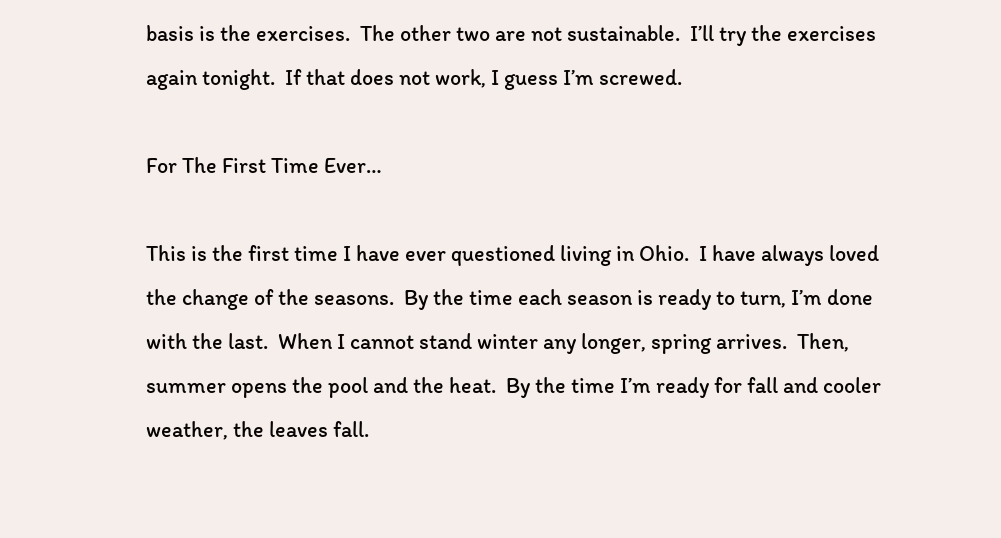basis is the exercises.  The other two are not sustainable.  I’ll try the exercises again tonight.  If that does not work, I guess I’m screwed.

For The First Time Ever…

This is the first time I have ever questioned living in Ohio.  I have always loved the change of the seasons.  By the time each season is ready to turn, I’m done with the last.  When I cannot stand winter any longer, spring arrives.  Then, summer opens the pool and the heat.  By the time I’m ready for fall and cooler weather, the leaves fall.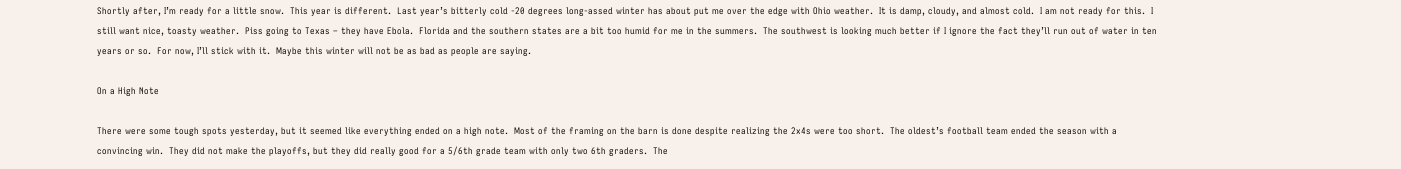Shortly after, I’m ready for a little snow.  This year is different.  Last year’s bitterly cold -20 degrees long-assed winter has about put me over the edge with Ohio weather.  It is damp, cloudy, and almost cold.  I am not ready for this.  I still want nice, toasty weather.  Piss going to Texas – they have Ebola.  Florida and the southern states are a bit too humid for me in the summers.  The southwest is looking much better if I ignore the fact they’ll run out of water in ten years or so.  For now, I’ll stick with it.  Maybe this winter will not be as bad as people are saying.

On a High Note

There were some tough spots yesterday, but it seemed like everything ended on a high note.  Most of the framing on the barn is done despite realizing the 2x4s were too short.  The oldest’s football team ended the season with a convincing win.  They did not make the playoffs, but they did really good for a 5/6th grade team with only two 6th graders.  The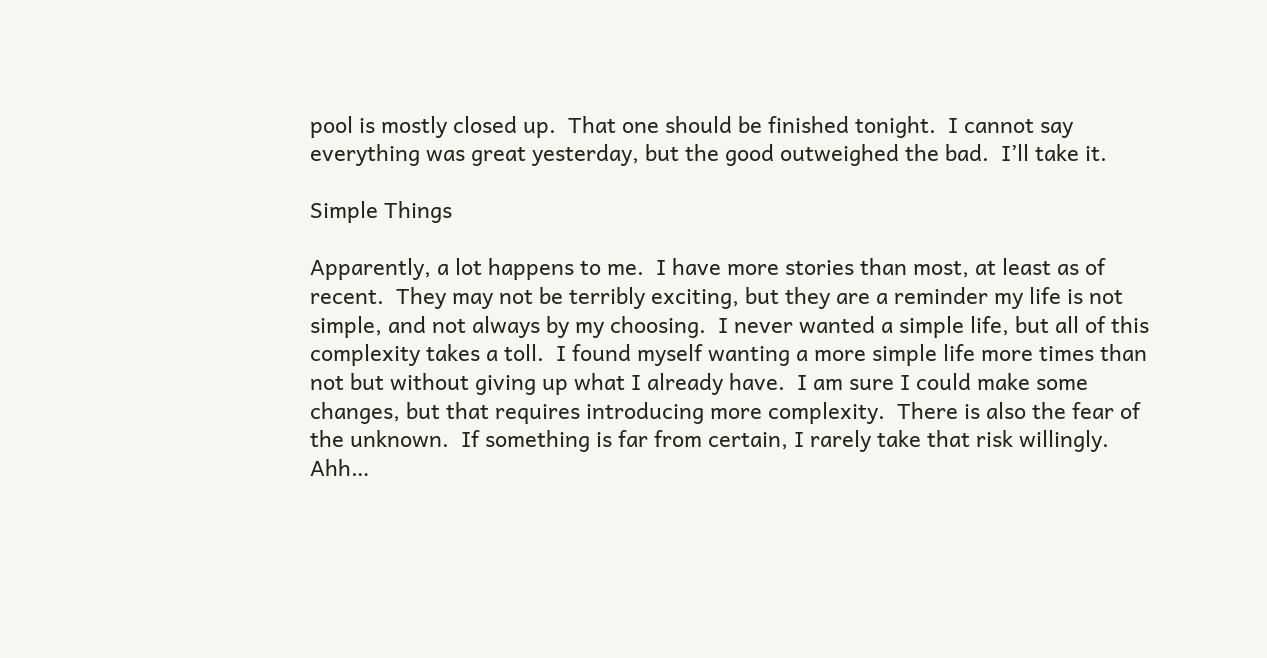pool is mostly closed up.  That one should be finished tonight.  I cannot say everything was great yesterday, but the good outweighed the bad.  I’ll take it.

Simple Things

Apparently, a lot happens to me.  I have more stories than most, at least as of recent.  They may not be terribly exciting, but they are a reminder my life is not simple, and not always by my choosing.  I never wanted a simple life, but all of this complexity takes a toll.  I found myself wanting a more simple life more times than not but without giving up what I already have.  I am sure I could make some changes, but that requires introducing more complexity.  There is also the fear of the unknown.  If something is far from certain, I rarely take that risk willingly.  Ahh…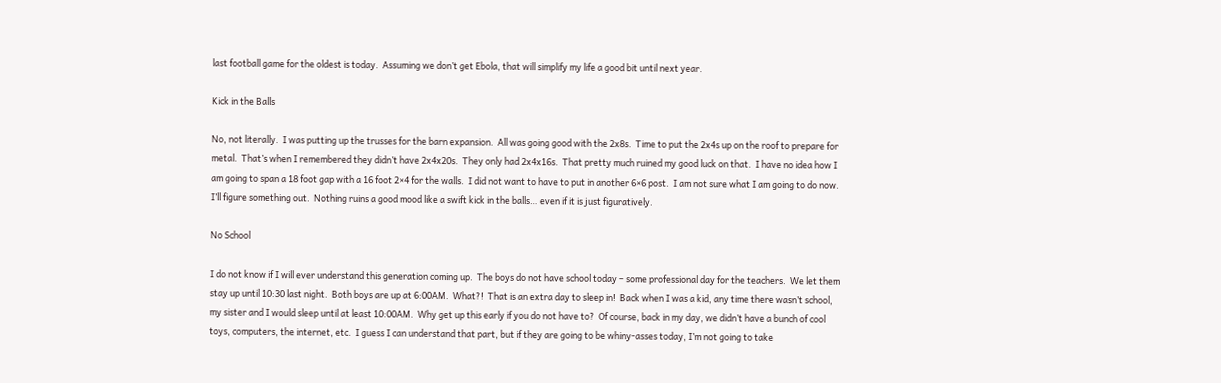last football game for the oldest is today.  Assuming we don’t get Ebola, that will simplify my life a good bit until next year.

Kick in the Balls

No, not literally.  I was putting up the trusses for the barn expansion.  All was going good with the 2x8s.  Time to put the 2x4s up on the roof to prepare for metal.  That’s when I remembered they didn’t have 2x4x20s.  They only had 2x4x16s.  That pretty much ruined my good luck on that.  I have no idea how I am going to span a 18 foot gap with a 16 foot 2×4 for the walls.  I did not want to have to put in another 6×6 post.  I am not sure what I am going to do now.  I’ll figure something out.  Nothing ruins a good mood like a swift kick in the balls… even if it is just figuratively.

No School

I do not know if I will ever understand this generation coming up.  The boys do not have school today – some professional day for the teachers.  We let them stay up until 10:30 last night.  Both boys are up at 6:00AM.  What?!  That is an extra day to sleep in!  Back when I was a kid, any time there wasn’t school, my sister and I would sleep until at least 10:00AM.  Why get up this early if you do not have to?  Of course, back in my day, we didn’t have a bunch of cool toys, computers, the internet, etc.  I guess I can understand that part, but if they are going to be whiny-asses today, I’m not going to take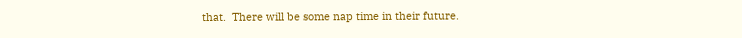that.  There will be some nap time in their future.